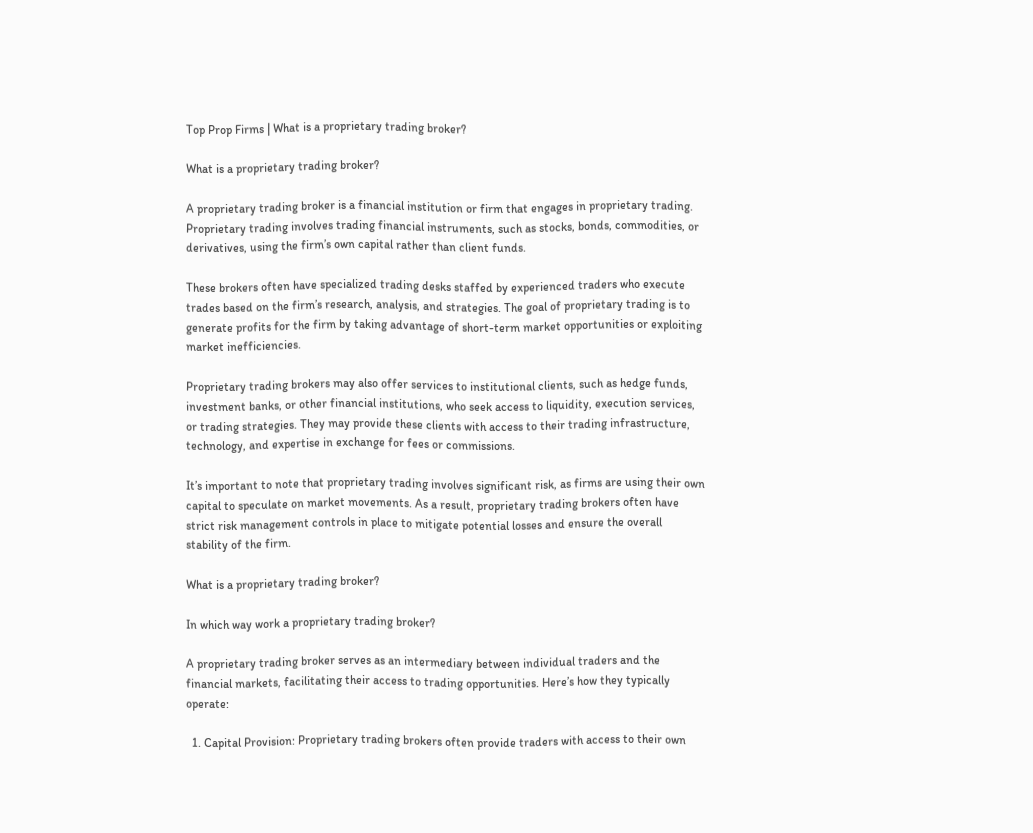Top Prop Firms | What is a proprietary trading broker?

What is a proprietary trading broker?

A proprietary trading broker is a financial institution or firm that engages in proprietary trading. Proprietary trading involves trading financial instruments, such as stocks, bonds, commodities, or derivatives, using the firm’s own capital rather than client funds.

These brokers often have specialized trading desks staffed by experienced traders who execute trades based on the firm’s research, analysis, and strategies. The goal of proprietary trading is to generate profits for the firm by taking advantage of short-term market opportunities or exploiting market inefficiencies.

Proprietary trading brokers may also offer services to institutional clients, such as hedge funds, investment banks, or other financial institutions, who seek access to liquidity, execution services, or trading strategies. They may provide these clients with access to their trading infrastructure, technology, and expertise in exchange for fees or commissions.

It’s important to note that proprietary trading involves significant risk, as firms are using their own capital to speculate on market movements. As a result, proprietary trading brokers often have strict risk management controls in place to mitigate potential losses and ensure the overall stability of the firm.

What is a proprietary trading broker?

In which way work a proprietary trading broker?

A proprietary trading broker serves as an intermediary between individual traders and the financial markets, facilitating their access to trading opportunities. Here’s how they typically operate:

  1. Capital Provision: Proprietary trading brokers often provide traders with access to their own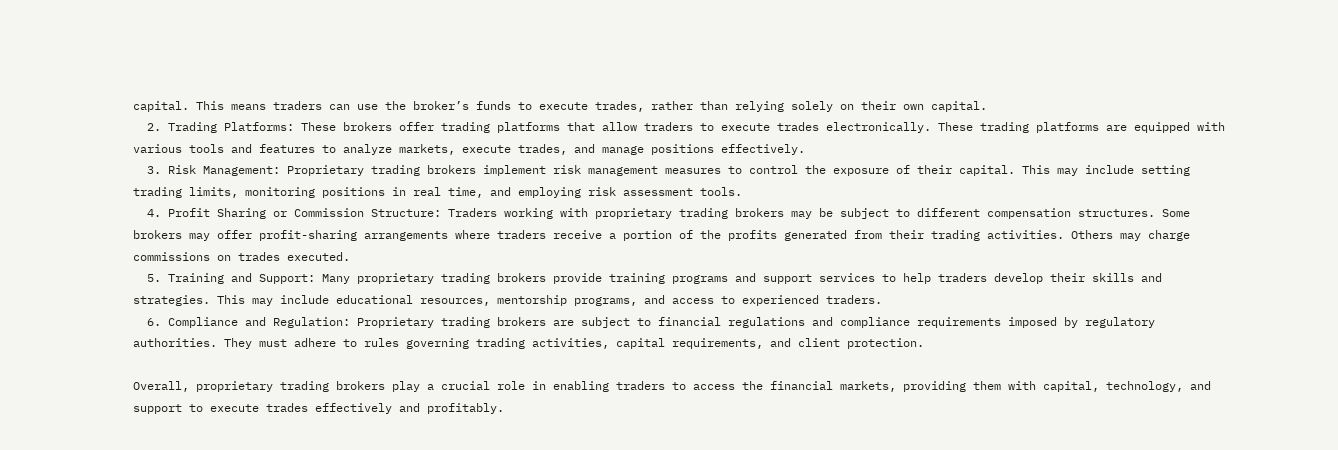capital. This means traders can use the broker’s funds to execute trades, rather than relying solely on their own capital.
  2. Trading Platforms: These brokers offer trading platforms that allow traders to execute trades electronically. These trading platforms are equipped with various tools and features to analyze markets, execute trades, and manage positions effectively.
  3. Risk Management: Proprietary trading brokers implement risk management measures to control the exposure of their capital. This may include setting trading limits, monitoring positions in real time, and employing risk assessment tools.
  4. Profit Sharing or Commission Structure: Traders working with proprietary trading brokers may be subject to different compensation structures. Some brokers may offer profit-sharing arrangements where traders receive a portion of the profits generated from their trading activities. Others may charge commissions on trades executed.
  5. Training and Support: Many proprietary trading brokers provide training programs and support services to help traders develop their skills and strategies. This may include educational resources, mentorship programs, and access to experienced traders.
  6. Compliance and Regulation: Proprietary trading brokers are subject to financial regulations and compliance requirements imposed by regulatory authorities. They must adhere to rules governing trading activities, capital requirements, and client protection.

Overall, proprietary trading brokers play a crucial role in enabling traders to access the financial markets, providing them with capital, technology, and support to execute trades effectively and profitably.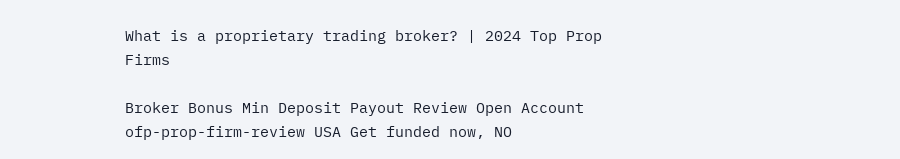What is a proprietary trading broker? | 2024 Top Prop Firms

Broker Bonus Min Deposit Payout Review Open Account
ofp-prop-firm-review USA Get funded now, NO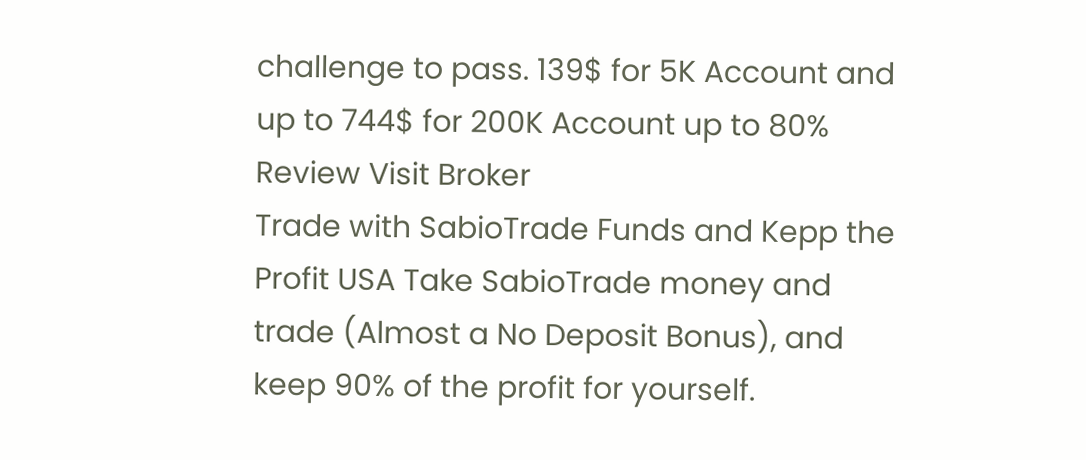challenge to pass. 139$ for 5K Account and up to 744$ for 200K Account up to 80% Review Visit Broker
Trade with SabioTrade Funds and Kepp the Profit USA Take SabioTrade money and trade (Almost a No Deposit Bonus), and keep 90% of the profit for yourself.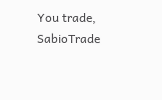You trade, SabioTrade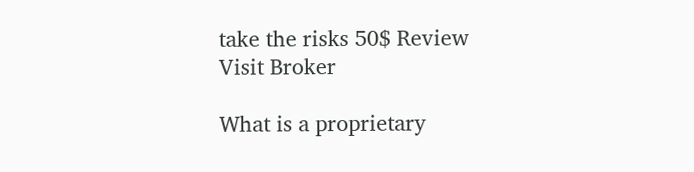take the risks 50$ Review Visit Broker

What is a proprietary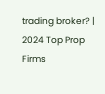trading broker? | 2024 Top Prop Firms